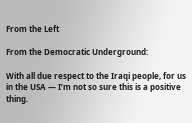From the Left

From the Democratic Underground:

With all due respect to the Iraqi people, for us in the USA — I’m not so sure this is a positive thing.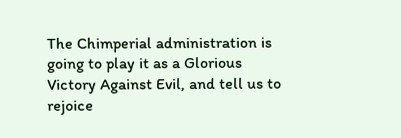The Chimperial administration is going to play it as a Glorious Victory Against Evil, and tell us to rejoice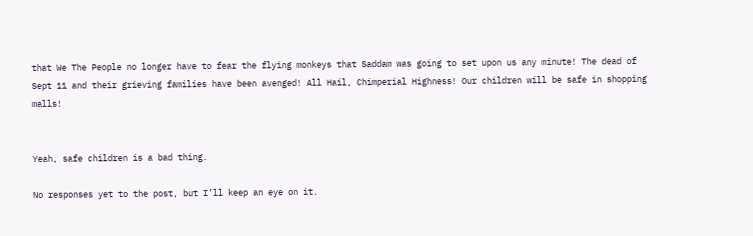that We The People no longer have to fear the flying monkeys that Saddam was going to set upon us any minute! The dead of Sept 11 and their grieving families have been avenged! All Hail, Chimperial Highness! Our children will be safe in shopping malls!


Yeah, safe children is a bad thing.

No responses yet to the post, but I’ll keep an eye on it.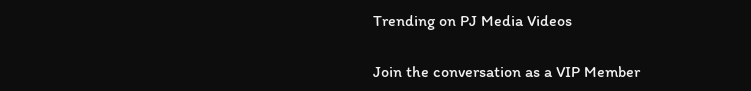Trending on PJ Media Videos

Join the conversation as a VIP Member